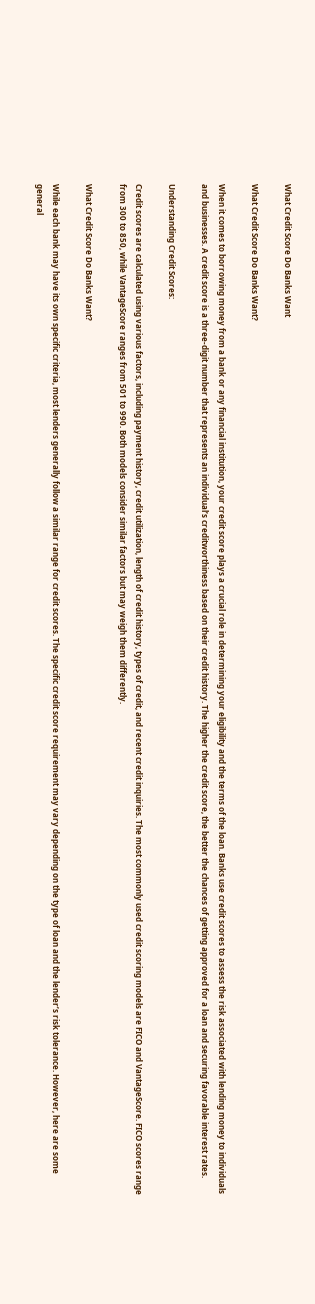What Credit Score Do Banks Want

What Credit Score Do Banks Want?

When it comes to borrowing money from a bank or any financial institution, your credit score plays a crucial role in determining your eligibility and the terms of the loan. Banks use credit scores to assess the risk associated with lending money to individuals and businesses. A credit score is a three-digit number that represents an individual’s creditworthiness based on their credit history. The higher the credit score, the better the chances of getting approved for a loan and securing favorable interest rates.

Understanding Credit Scores:

Credit scores are calculated using various factors, including payment history, credit utilization, length of credit history, types of credit, and recent credit inquiries. The most commonly used credit scoring models are FICO and VantageScore. FICO scores range from 300 to 850, while VantageScore ranges from 501 to 990. Both models consider similar factors but may weigh them differently.

What Credit Score Do Banks Want?

While each bank may have its own specific criteria, most lenders generally follow a similar range for credit scores. The specific credit score requirement may vary depending on the type of loan and the lender’s risk tolerance. However, here are some general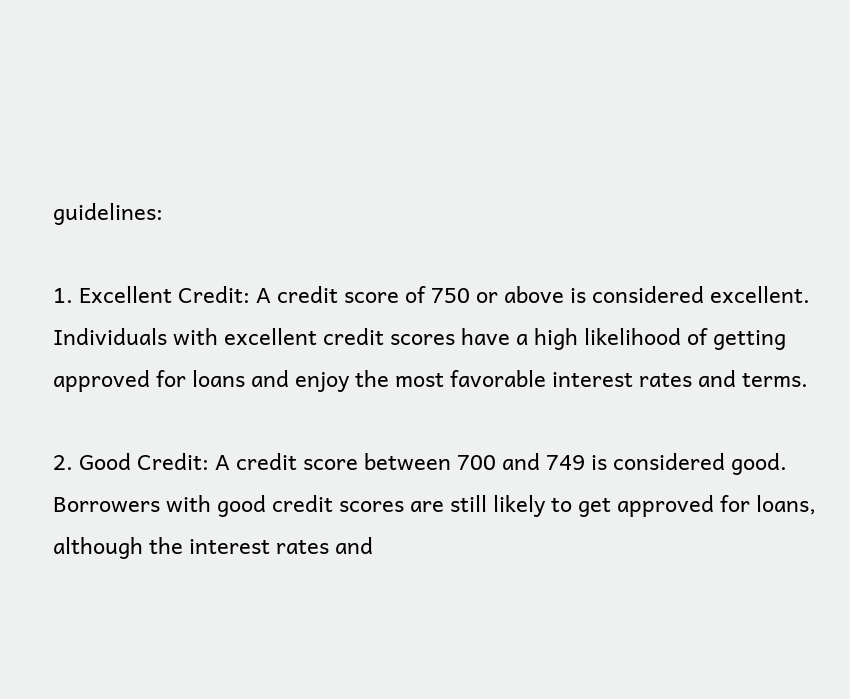guidelines:

1. Excellent Credit: A credit score of 750 or above is considered excellent. Individuals with excellent credit scores have a high likelihood of getting approved for loans and enjoy the most favorable interest rates and terms.

2. Good Credit: A credit score between 700 and 749 is considered good. Borrowers with good credit scores are still likely to get approved for loans, although the interest rates and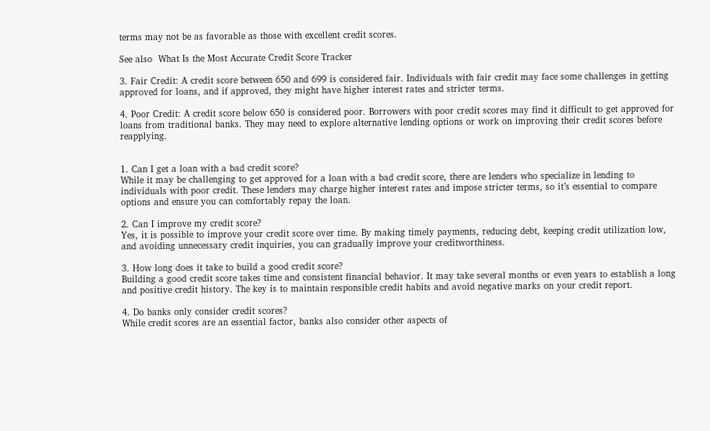terms may not be as favorable as those with excellent credit scores.

See also  What Is the Most Accurate Credit Score Tracker

3. Fair Credit: A credit score between 650 and 699 is considered fair. Individuals with fair credit may face some challenges in getting approved for loans, and if approved, they might have higher interest rates and stricter terms.

4. Poor Credit: A credit score below 650 is considered poor. Borrowers with poor credit scores may find it difficult to get approved for loans from traditional banks. They may need to explore alternative lending options or work on improving their credit scores before reapplying.


1. Can I get a loan with a bad credit score?
While it may be challenging to get approved for a loan with a bad credit score, there are lenders who specialize in lending to individuals with poor credit. These lenders may charge higher interest rates and impose stricter terms, so it’s essential to compare options and ensure you can comfortably repay the loan.

2. Can I improve my credit score?
Yes, it is possible to improve your credit score over time. By making timely payments, reducing debt, keeping credit utilization low, and avoiding unnecessary credit inquiries, you can gradually improve your creditworthiness.

3. How long does it take to build a good credit score?
Building a good credit score takes time and consistent financial behavior. It may take several months or even years to establish a long and positive credit history. The key is to maintain responsible credit habits and avoid negative marks on your credit report.

4. Do banks only consider credit scores?
While credit scores are an essential factor, banks also consider other aspects of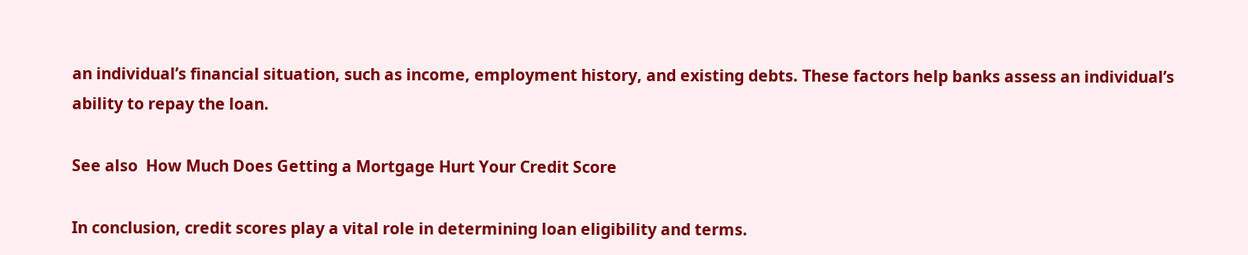an individual’s financial situation, such as income, employment history, and existing debts. These factors help banks assess an individual’s ability to repay the loan.

See also  How Much Does Getting a Mortgage Hurt Your Credit Score

In conclusion, credit scores play a vital role in determining loan eligibility and terms.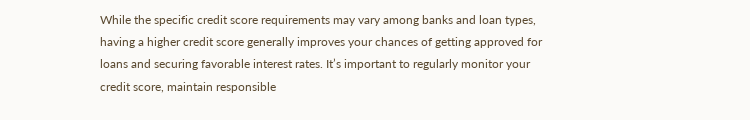While the specific credit score requirements may vary among banks and loan types, having a higher credit score generally improves your chances of getting approved for loans and securing favorable interest rates. It’s important to regularly monitor your credit score, maintain responsible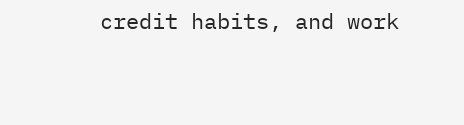credit habits, and work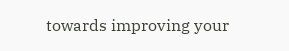towards improving your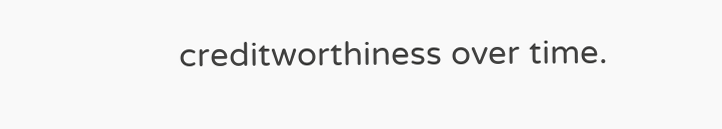creditworthiness over time.